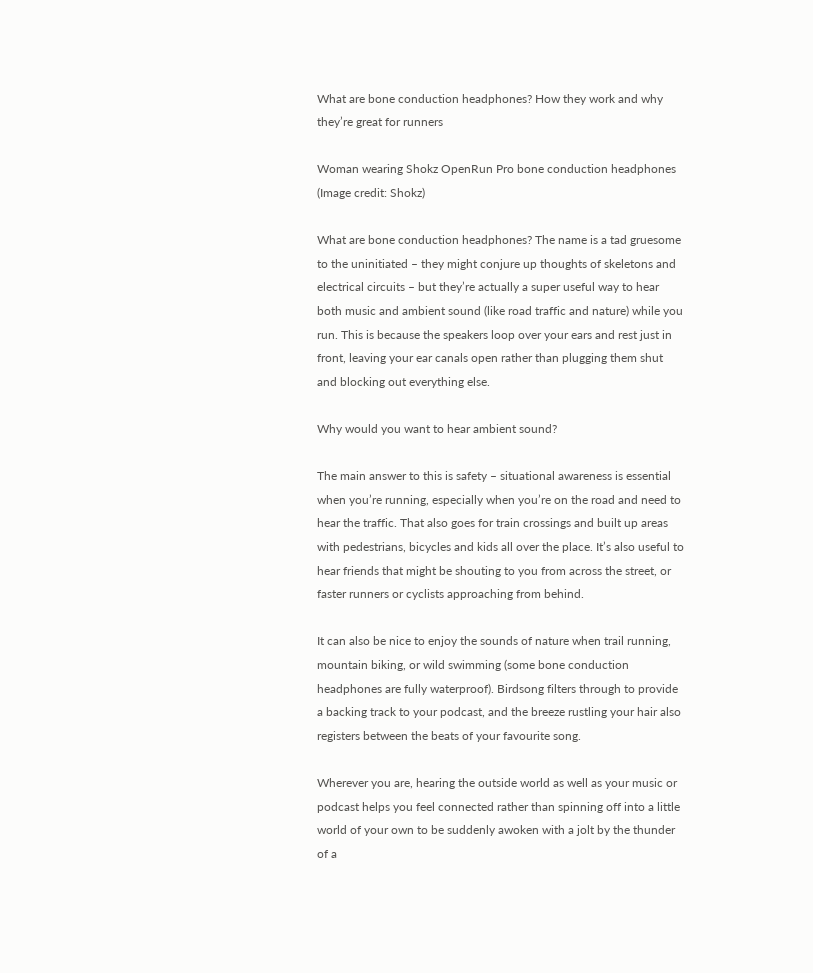What are bone conduction headphones? How they work and why they’re great for runners

Woman wearing Shokz OpenRun Pro bone conduction headphones
(Image credit: Shokz)

What are bone conduction headphones? The name is a tad gruesome to the uninitiated – they might conjure up thoughts of skeletons and electrical circuits – but they’re actually a super useful way to hear both music and ambient sound (like road traffic and nature) while you run. This is because the speakers loop over your ears and rest just in front, leaving your ear canals open rather than plugging them shut and blocking out everything else.

Why would you want to hear ambient sound?

The main answer to this is safety – situational awareness is essential when you’re running, especially when you’re on the road and need to hear the traffic. That also goes for train crossings and built up areas with pedestrians, bicycles and kids all over the place. It’s also useful to hear friends that might be shouting to you from across the street, or faster runners or cyclists approaching from behind.

It can also be nice to enjoy the sounds of nature when trail running, mountain biking, or wild swimming (some bone conduction headphones are fully waterproof). Birdsong filters through to provide a backing track to your podcast, and the breeze rustling your hair also registers between the beats of your favourite song.

Wherever you are, hearing the outside world as well as your music or podcast helps you feel connected rather than spinning off into a little world of your own to be suddenly awoken with a jolt by the thunder of a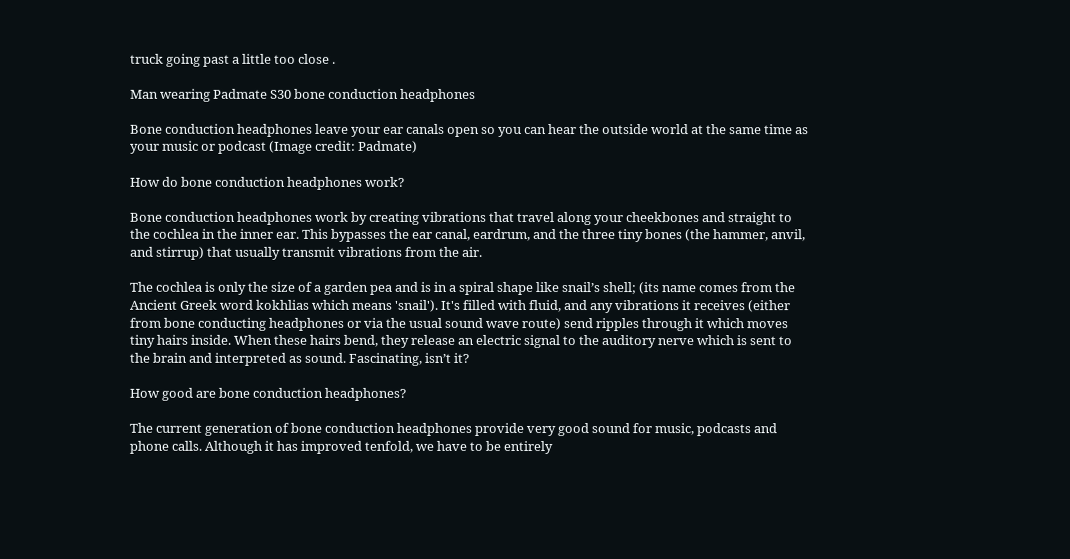truck going past a little too close .

Man wearing Padmate S30 bone conduction headphones

Bone conduction headphones leave your ear canals open so you can hear the outside world at the same time as your music or podcast (Image credit: Padmate)

How do bone conduction headphones work?

Bone conduction headphones work by creating vibrations that travel along your cheekbones and straight to the cochlea in the inner ear. This bypasses the ear canal, eardrum, and the three tiny bones (the hammer, anvil, and stirrup) that usually transmit vibrations from the air.

The cochlea is only the size of a garden pea and is in a spiral shape like snail’s shell; (its name comes from the Ancient Greek word kokhlias which means 'snail'). It's filled with fluid, and any vibrations it receives (either from bone conducting headphones or via the usual sound wave route) send ripples through it which moves tiny hairs inside. When these hairs bend, they release an electric signal to the auditory nerve which is sent to the brain and interpreted as sound. Fascinating, isn’t it?

How good are bone conduction headphones?

The current generation of bone conduction headphones provide very good sound for music, podcasts and phone calls. Although it has improved tenfold, we have to be entirely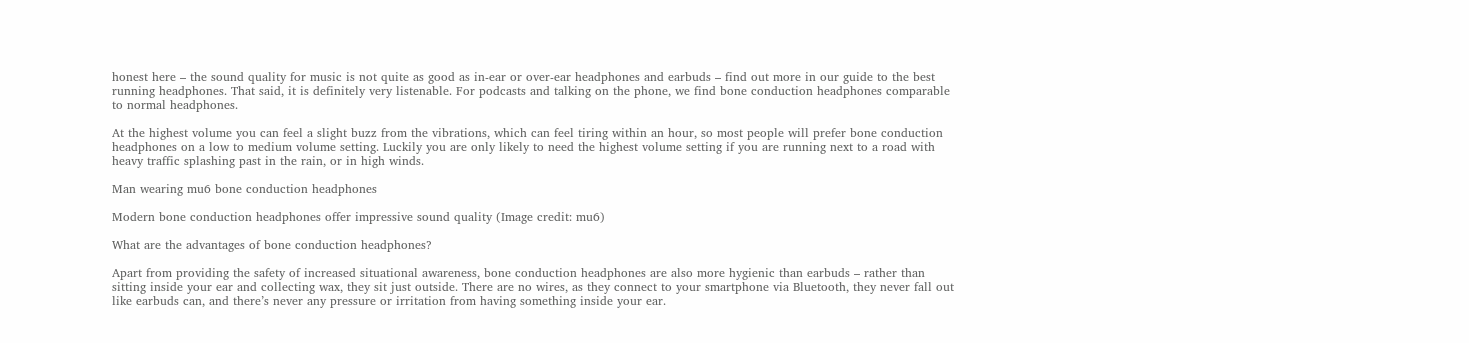honest here – the sound quality for music is not quite as good as in-ear or over-ear headphones and earbuds – find out more in our guide to the best running headphones. That said, it is definitely very listenable. For podcasts and talking on the phone, we find bone conduction headphones comparable to normal headphones.

At the highest volume you can feel a slight buzz from the vibrations, which can feel tiring within an hour, so most people will prefer bone conduction headphones on a low to medium volume setting. Luckily you are only likely to need the highest volume setting if you are running next to a road with heavy traffic splashing past in the rain, or in high winds.

Man wearing mu6 bone conduction headphones

Modern bone conduction headphones offer impressive sound quality (Image credit: mu6)

What are the advantages of bone conduction headphones?

Apart from providing the safety of increased situational awareness, bone conduction headphones are also more hygienic than earbuds – rather than sitting inside your ear and collecting wax, they sit just outside. There are no wires, as they connect to your smartphone via Bluetooth, they never fall out like earbuds can, and there’s never any pressure or irritation from having something inside your ear.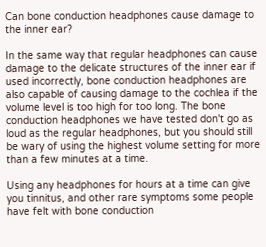Can bone conduction headphones cause damage to the inner ear?

In the same way that regular headphones can cause damage to the delicate structures of the inner ear if used incorrectly, bone conduction headphones are also capable of causing damage to the cochlea if the volume level is too high for too long. The bone conduction headphones we have tested don't go as loud as the regular headphones, but you should still be wary of using the highest volume setting for more than a few minutes at a time.

Using any headphones for hours at a time can give you tinnitus, and other rare symptoms some people have felt with bone conduction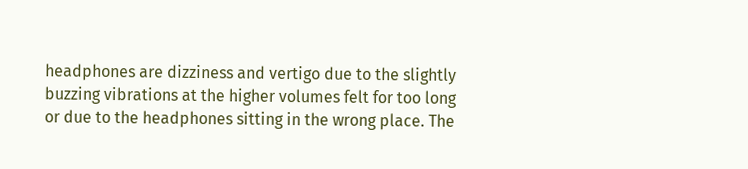headphones are dizziness and vertigo due to the slightly buzzing vibrations at the higher volumes felt for too long or due to the headphones sitting in the wrong place. The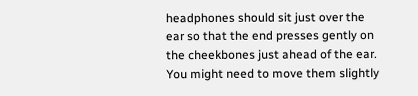headphones should sit just over the ear so that the end presses gently on the cheekbones just ahead of the ear. You might need to move them slightly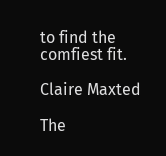to find the comfiest fit.

Claire Maxted

The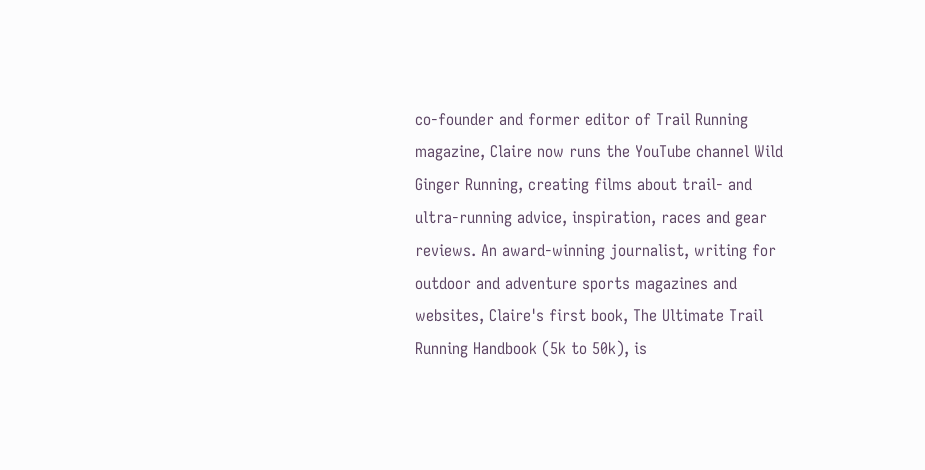co-founder and former editor of Trail Running magazine, Claire now runs the YouTube channel Wild Ginger Running, creating films about trail- and ultra-running advice, inspiration, races and gear reviews. An award-winning journalist, writing for outdoor and adventure sports magazines and websites, Claire's first book, The Ultimate Trail Running Handbook (5k to 50k), is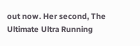out now. Her second, The Ultimate Ultra Running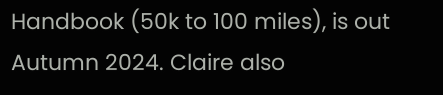Handbook (50k to 100 miles), is out Autumn 2024. Claire also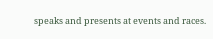speaks and presents at events and races.